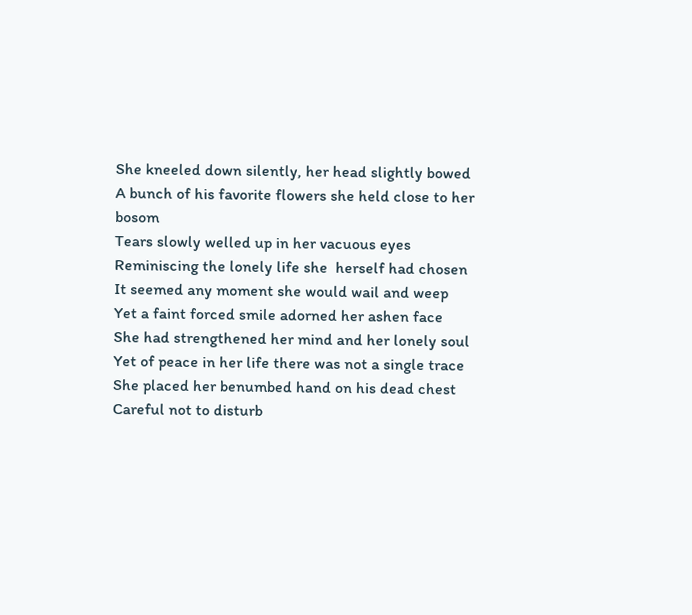She kneeled down silently, her head slightly bowed
A bunch of his favorite flowers she held close to her bosom
Tears slowly welled up in her vacuous eyes
Reminiscing the lonely life she  herself had chosen
It seemed any moment she would wail and weep
Yet a faint forced smile adorned her ashen face
She had strengthened her mind and her lonely soul
Yet of peace in her life there was not a single trace
She placed her benumbed hand on his dead chest
Careful not to disturb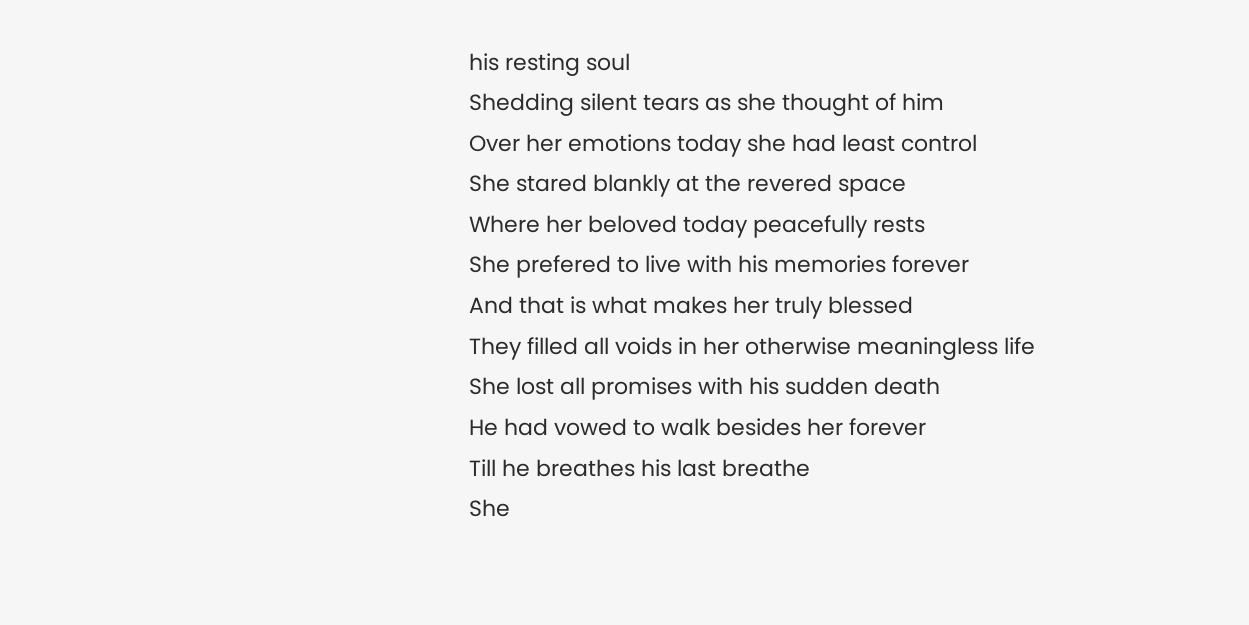his resting soul
Shedding silent tears as she thought of him
Over her emotions today she had least control
She stared blankly at the revered space
Where her beloved today peacefully rests
She prefered to live with his memories forever
And that is what makes her truly blessed
They filled all voids in her otherwise meaningless life
She lost all promises with his sudden death
He had vowed to walk besides her forever
Till he breathes his last breathe
She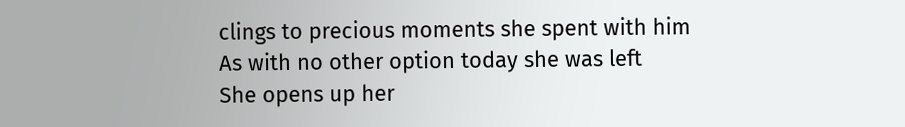clings to precious moments she spent with him
As with no other option today she was left
She opens up her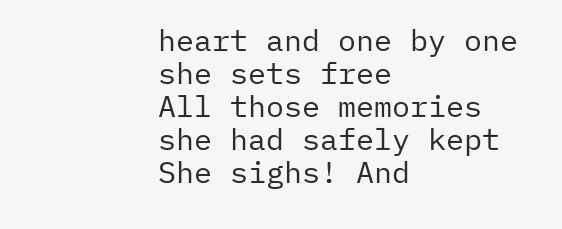heart and one by one she sets free
All those memories she had safely kept
She sighs! And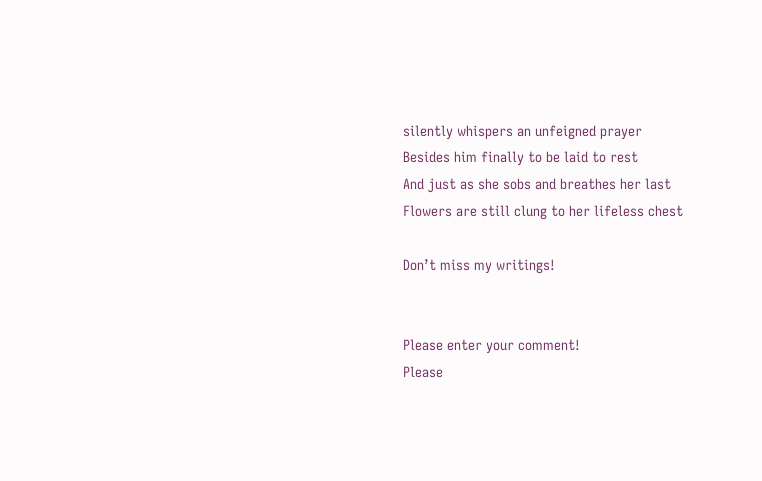silently whispers an unfeigned prayer
Besides him finally to be laid to rest
And just as she sobs and breathes her last
Flowers are still clung to her lifeless chest

Don’t miss my writings!


Please enter your comment!
Please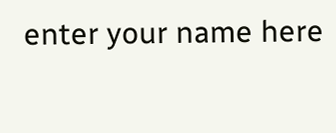enter your name here